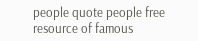people quote people free resource of famous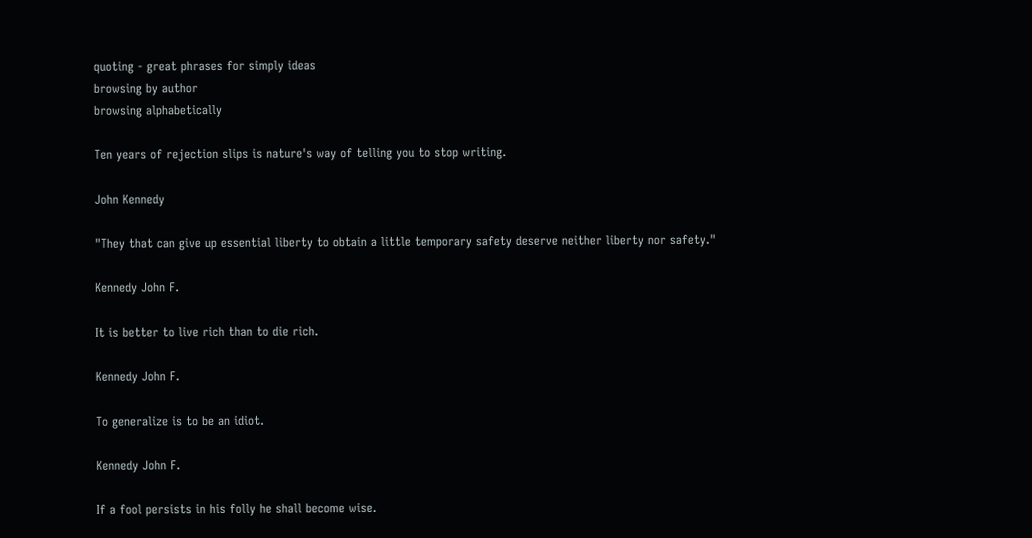quoting - great phrases for simply ideas
browsing by author
browsing alphabetically

Ten years of rejection slips is nature's way of telling you to stop writing.

John Kennedy

"They that can give up essential liberty to obtain a little temporary safety deserve neither liberty nor safety."

Kennedy John F.

It is better to live rich than to die rich.

Kennedy John F.

To generalize is to be an idiot.

Kennedy John F.

If a fool persists in his folly he shall become wise.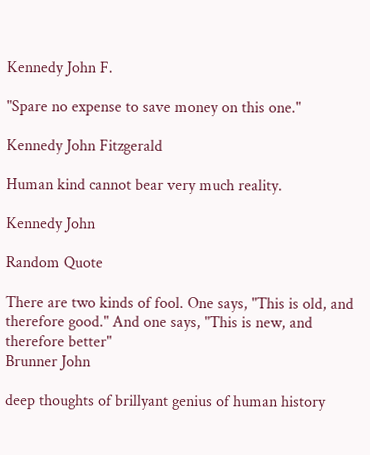Kennedy John F.

"Spare no expense to save money on this one."

Kennedy John Fitzgerald

Human kind cannot bear very much reality.

Kennedy John

Random Quote

There are two kinds of fool. One says, "This is old, and therefore good." And one says, "This is new, and therefore better"
Brunner John

deep thoughts of brillyant genius of human history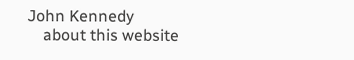John Kennedy
    about this website